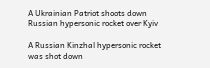A Ukrainian Patriot shoots down Russian hypersonic rocket over Kyiv

A Russian Kinzhal hypersonic rocket was shot down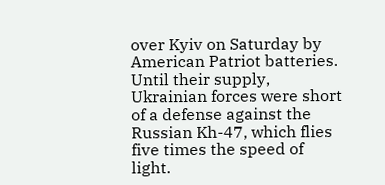over Kyiv on Saturday by American Patriot batteries. Until their supply, Ukrainian forces were short of a defense against the Russian Kh-47, which flies five times the speed of light.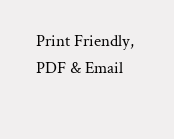Print Friendly, PDF & Email